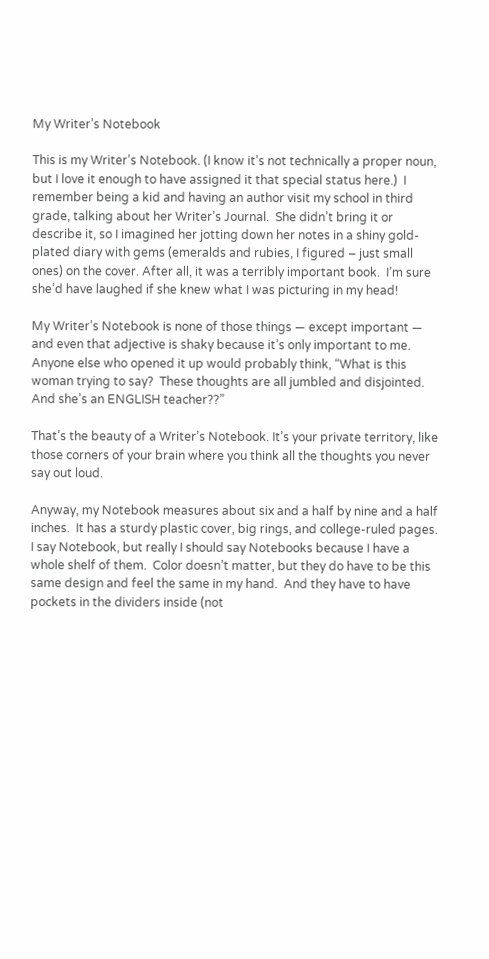My Writer’s Notebook

This is my Writer’s Notebook. (I know it’s not technically a proper noun, but I love it enough to have assigned it that special status here.)  I remember being a kid and having an author visit my school in third grade, talking about her Writer’s Journal.  She didn’t bring it or describe it, so I imagined her jotting down her notes in a shiny gold-plated diary with gems (emeralds and rubies, I figured – just small ones) on the cover. After all, it was a terribly important book.  I’m sure she’d have laughed if she knew what I was picturing in my head!

My Writer’s Notebook is none of those things — except important — and even that adjective is shaky because it’s only important to me.  Anyone else who opened it up would probably think, “What is this woman trying to say?  These thoughts are all jumbled and disjointed.  And she’s an ENGLISH teacher??”

That’s the beauty of a Writer’s Notebook. It’s your private territory, like those corners of your brain where you think all the thoughts you never say out loud.

Anyway, my Notebook measures about six and a half by nine and a half inches.  It has a sturdy plastic cover, big rings, and college-ruled pages.  I say Notebook, but really I should say Notebooks because I have a whole shelf of them.  Color doesn’t matter, but they do have to be this same design and feel the same in my hand.  And they have to have pockets in the dividers inside (not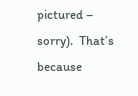pictured – sorry).  That’s because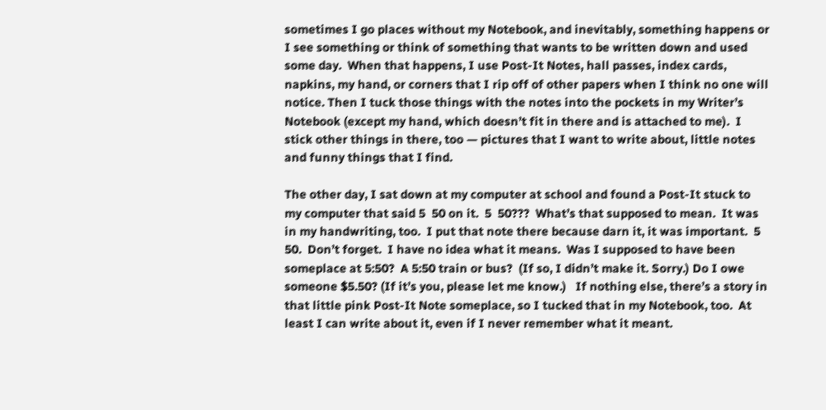sometimes I go places without my Notebook, and inevitably, something happens or I see something or think of something that wants to be written down and used some day.  When that happens, I use Post-It Notes, hall passes, index cards, napkins, my hand, or corners that I rip off of other papers when I think no one will notice. Then I tuck those things with the notes into the pockets in my Writer’s Notebook (except my hand, which doesn’t fit in there and is attached to me).  I stick other things in there, too — pictures that I want to write about, little notes and funny things that I find.

The other day, I sat down at my computer at school and found a Post-It stuck to my computer that said 5  50 on it.  5  50???  What’s that supposed to mean.  It was in my handwriting, too.  I put that note there because darn it, it was important.  5  50.  Don’t forget.  I have no idea what it means.  Was I supposed to have been someplace at 5:50?  A 5:50 train or bus?  (If so, I didn’t make it. Sorry.) Do I owe someone $5.50? (If it’s you, please let me know.)   If nothing else, there’s a story in that little pink Post-It Note someplace, so I tucked that in my Notebook, too.  At least I can write about it, even if I never remember what it meant.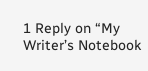1 Reply on “My Writer’s Notebook